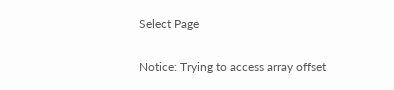Select Page

Notice: Trying to access array offset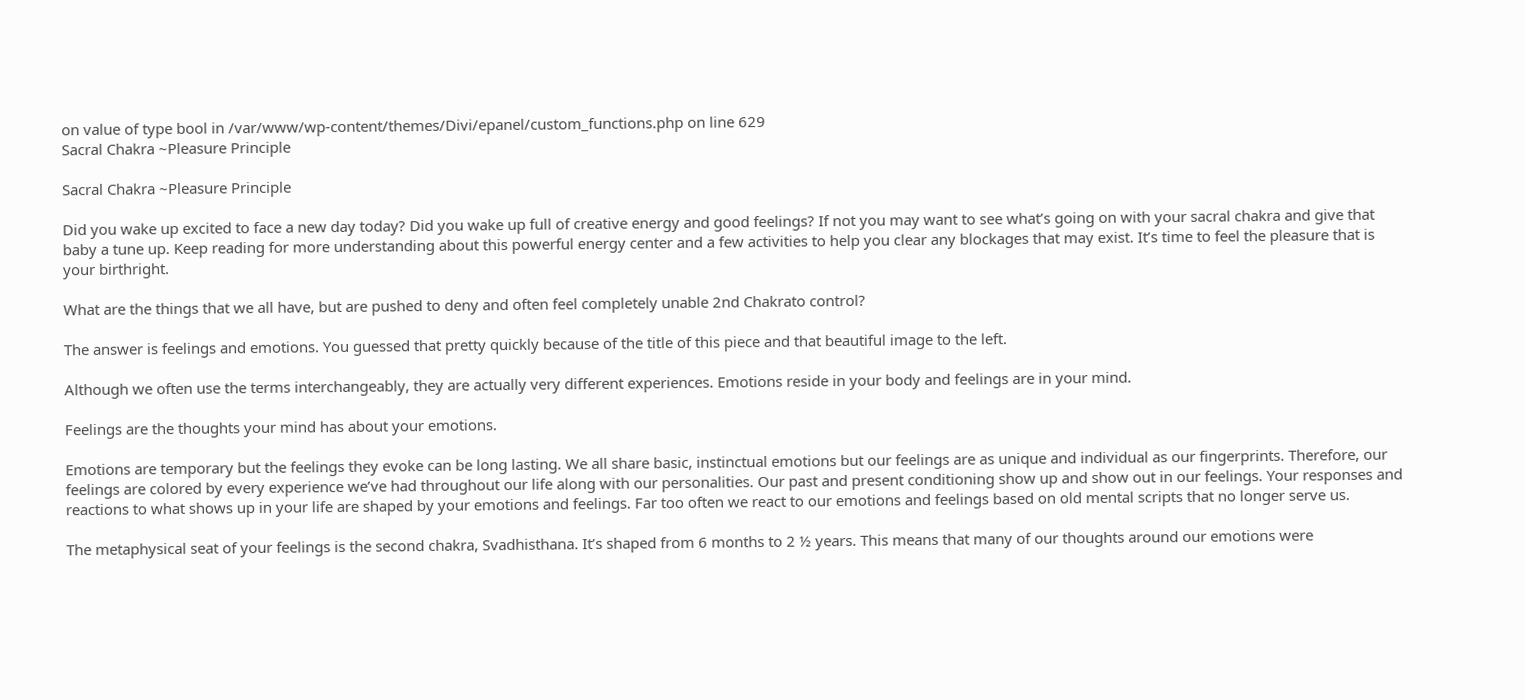on value of type bool in /var/www/wp-content/themes/Divi/epanel/custom_functions.php on line 629
Sacral Chakra ~Pleasure Principle

Sacral Chakra ~Pleasure Principle

Did you wake up excited to face a new day today? Did you wake up full of creative energy and good feelings? If not you may want to see what’s going on with your sacral chakra and give that baby a tune up. Keep reading for more understanding about this powerful energy center and a few activities to help you clear any blockages that may exist. It’s time to feel the pleasure that is your birthright.

What are the things that we all have, but are pushed to deny and often feel completely unable 2nd Chakrato control?

The answer is feelings and emotions. You guessed that pretty quickly because of the title of this piece and that beautiful image to the left.

Although we often use the terms interchangeably, they are actually very different experiences. Emotions reside in your body and feelings are in your mind.

Feelings are the thoughts your mind has about your emotions.

Emotions are temporary but the feelings they evoke can be long lasting. We all share basic, instinctual emotions but our feelings are as unique and individual as our fingerprints. Therefore, our feelings are colored by every experience we’ve had throughout our life along with our personalities. Our past and present conditioning show up and show out in our feelings. Your responses and reactions to what shows up in your life are shaped by your emotions and feelings. Far too often we react to our emotions and feelings based on old mental scripts that no longer serve us.

The metaphysical seat of your feelings is the second chakra, Svadhisthana. It’s shaped from 6 months to 2 ½ years. This means that many of our thoughts around our emotions were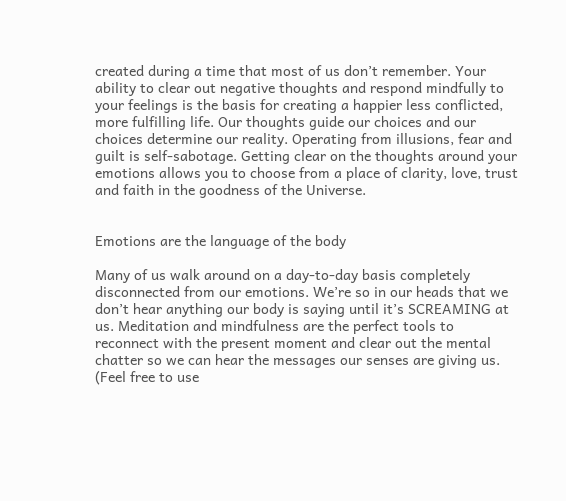created during a time that most of us don’t remember. Your ability to clear out negative thoughts and respond mindfully to your feelings is the basis for creating a happier less conflicted, more fulfilling life. Our thoughts guide our choices and our choices determine our reality. Operating from illusions, fear and guilt is self-sabotage. Getting clear on the thoughts around your emotions allows you to choose from a place of clarity, love, trust and faith in the goodness of the Universe.


Emotions are the language of the body

Many of us walk around on a day-to-day basis completely disconnected from our emotions. We’re so in our heads that we don’t hear anything our body is saying until it’s SCREAMING at us. Meditation and mindfulness are the perfect tools to reconnect with the present moment and clear out the mental chatter so we can hear the messages our senses are giving us. (Feel free to use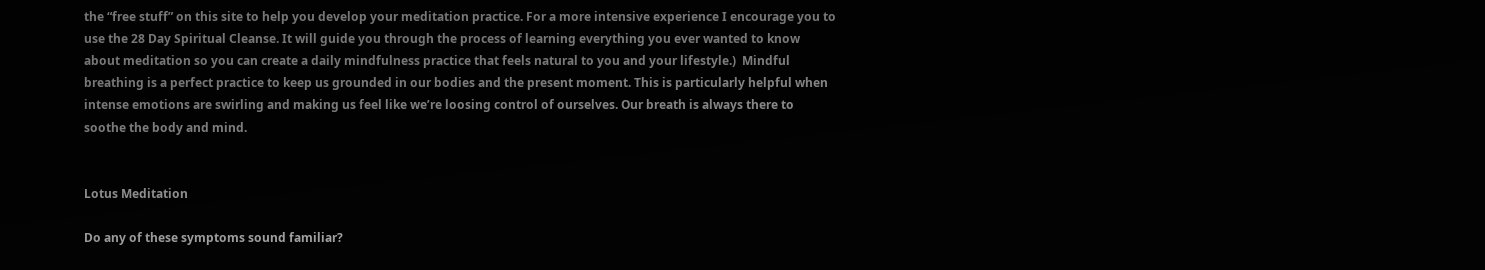the “free stuff” on this site to help you develop your meditation practice. For a more intensive experience I encourage you to use the 28 Day Spiritual Cleanse. It will guide you through the process of learning everything you ever wanted to know about meditation so you can create a daily mindfulness practice that feels natural to you and your lifestyle.)  Mindful breathing is a perfect practice to keep us grounded in our bodies and the present moment. This is particularly helpful when intense emotions are swirling and making us feel like we’re loosing control of ourselves. Our breath is always there to soothe the body and mind.


Lotus Meditation

Do any of these symptoms sound familiar?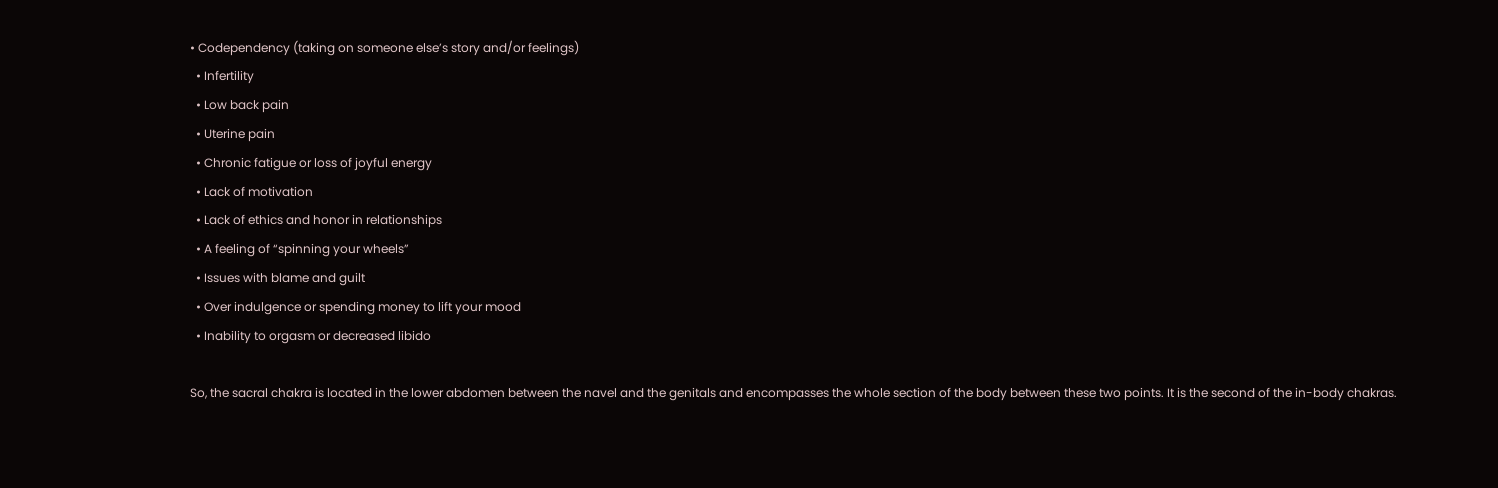• Codependency (taking on someone else’s story and/or feelings)
  • Infertility
  • Low back pain
  • Uterine pain
  • Chronic fatigue or loss of joyful energy
  • Lack of motivation
  • Lack of ethics and honor in relationships
  • A feeling of “spinning your wheels”
  • Issues with blame and guilt
  • Over indulgence or spending money to lift your mood
  • Inability to orgasm or decreased libido

So, the sacral chakra is located in the lower abdomen between the navel and the genitals and encompasses the whole section of the body between these two points. It is the second of the in-body chakras.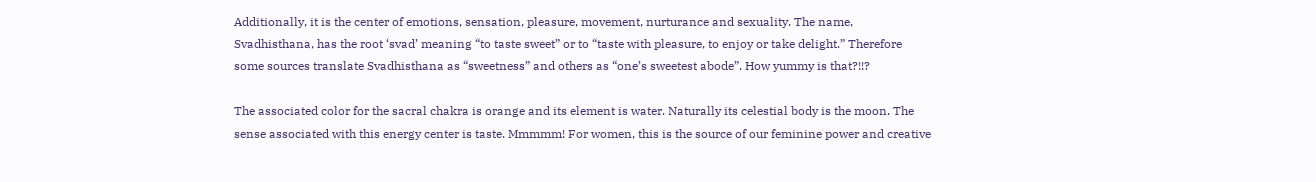Additionally, it is the center of emotions, sensation, pleasure, movement, nurturance and sexuality. The name, Svadhisthana, has the root ‘svad’ meaning “to taste sweet” or to “taste with pleasure, to enjoy or take delight.” Therefore some sources translate Svadhisthana as “sweetness” and others as “one’s sweetest abode”. How yummy is that?!!?

The associated color for the sacral chakra is orange and its element is water. Naturally its celestial body is the moon. The sense associated with this energy center is taste. Mmmmm! For women, this is the source of our feminine power and creative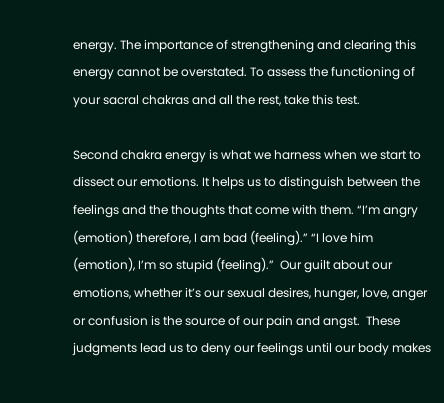energy. The importance of strengthening and clearing this energy cannot be overstated. To assess the functioning of  your sacral chakras and all the rest, take this test.

Second chakra energy is what we harness when we start to dissect our emotions. It helps us to distinguish between the feelings and the thoughts that come with them. “I’m angry (emotion) therefore, I am bad (feeling).” “I love him (emotion), I’m so stupid (feeling).”  Our guilt about our emotions, whether it’s our sexual desires, hunger, love, anger or confusion is the source of our pain and angst.  These judgments lead us to deny our feelings until our body makes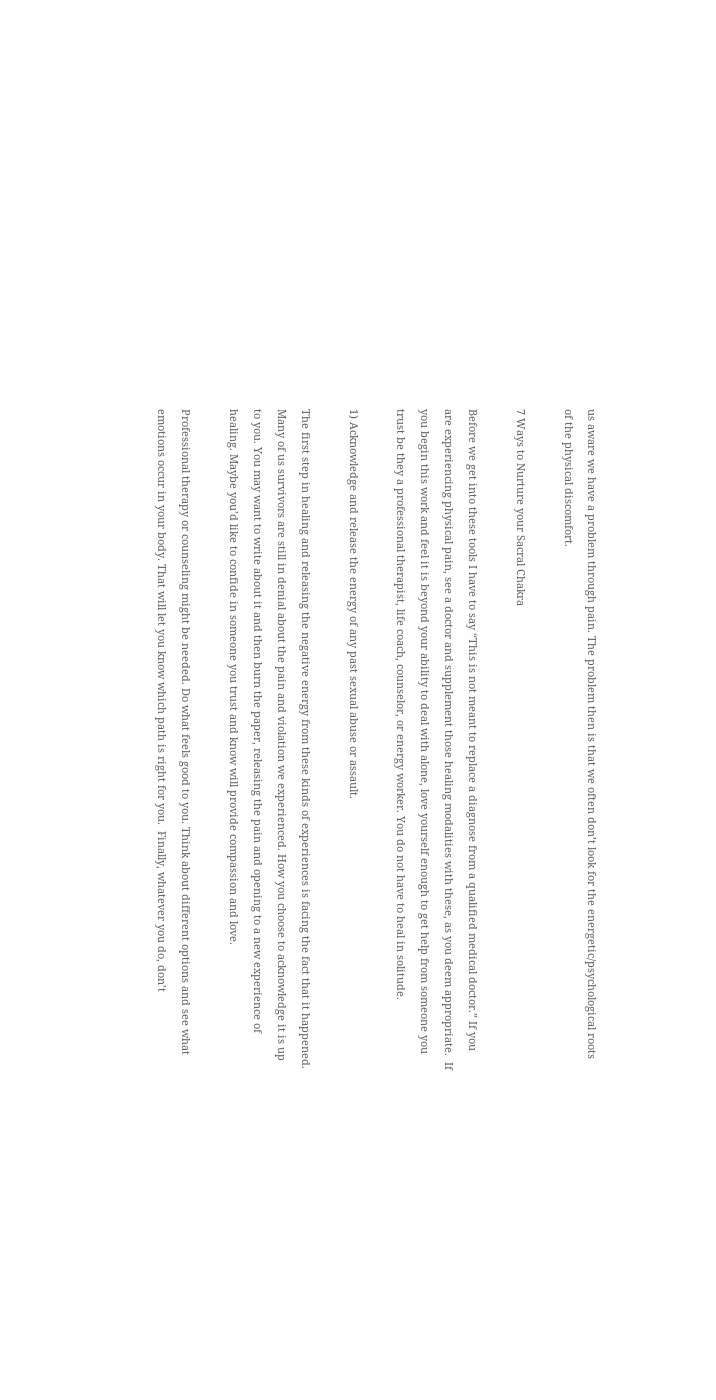us aware we have a problem through pain. The problem then is that we often don’t look for the energetic/psychological roots of the physical discomfort.

7 Ways to Nurture your Sacral Chakra

Before we get into these tools I have to say “This is not meant to replace a diagnose from a qualified medical doctor.” If you are experiencing physical pain, see a doctor and supplement those healing modalities with these, as you deem appropriate.  If you begin this work and feel it is beyond your ability to deal with alone, love yourself enough to get help from someone you trust be they a professional therapist, life coach, counselor, or energy worker. You do not have to heal in solitude.

1) Acknowledge and release the energy of any past sexual abuse or assault.

The first step in healing and releasing the negative energy from these kinds of experiences is facing the fact that it happened. Many of us survivors are still in denial about the pain and violation we experienced. How you choose to acknowledge it is up to you. You may want to write about it and then burn the paper, releasing the pain and opening to a new experience of healing. Maybe you’d like to confide in someone you trust and know will provide compassion and love.

Professional therapy or counseling might be needed. Do what feels good to you. Think about different options and see what emotions occur in your body. That will let you know which path is right for you.  Finally, whatever you do, don’t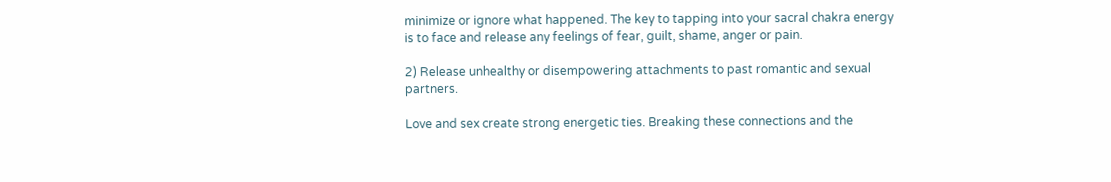minimize or ignore what happened. The key to tapping into your sacral chakra energy is to face and release any feelings of fear, guilt, shame, anger or pain.

2) Release unhealthy or disempowering attachments to past romantic and sexual partners.

Love and sex create strong energetic ties. Breaking these connections and the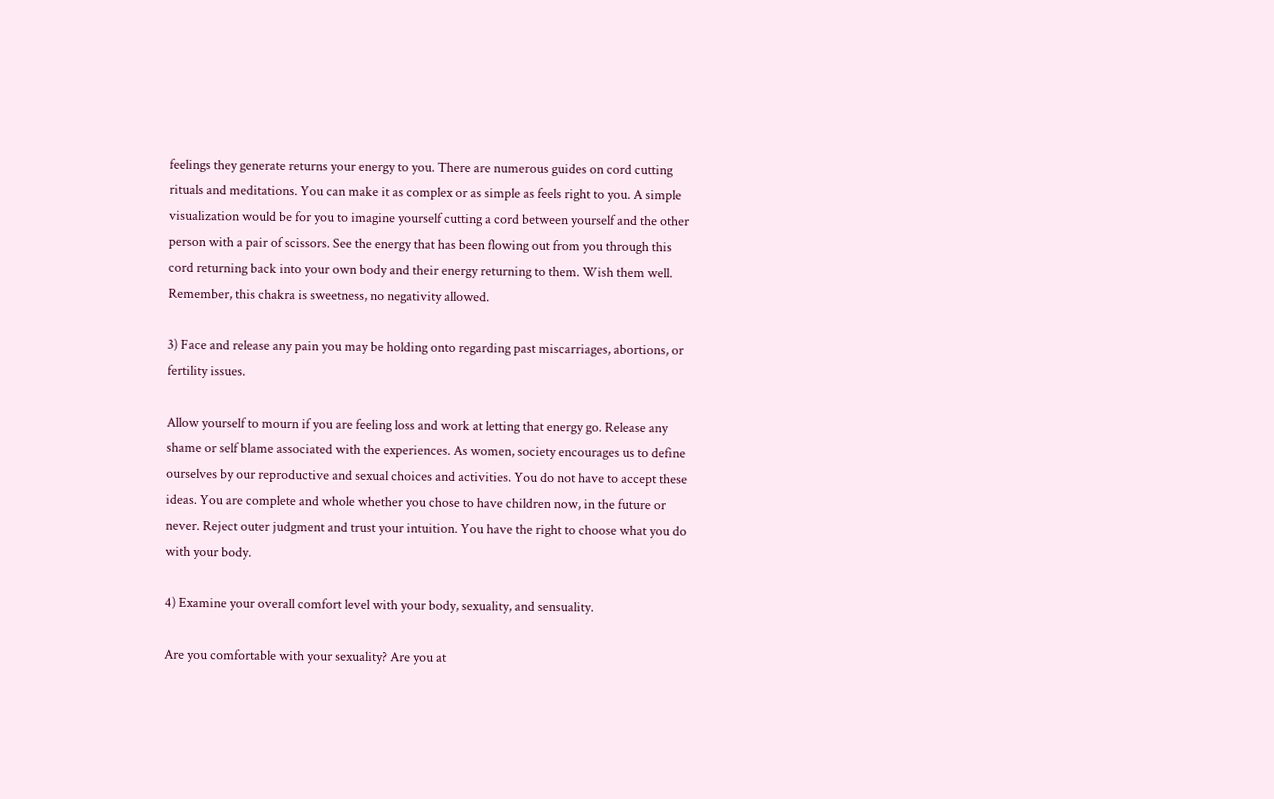feelings they generate returns your energy to you. There are numerous guides on cord cutting rituals and meditations. You can make it as complex or as simple as feels right to you. A simple visualization would be for you to imagine yourself cutting a cord between yourself and the other person with a pair of scissors. See the energy that has been flowing out from you through this cord returning back into your own body and their energy returning to them. Wish them well. Remember, this chakra is sweetness, no negativity allowed.

3) Face and release any pain you may be holding onto regarding past miscarriages, abortions, or fertility issues.

Allow yourself to mourn if you are feeling loss and work at letting that energy go. Release any shame or self blame associated with the experiences. As women, society encourages us to define ourselves by our reproductive and sexual choices and activities. You do not have to accept these ideas. You are complete and whole whether you chose to have children now, in the future or never. Reject outer judgment and trust your intuition. You have the right to choose what you do with your body.

4) Examine your overall comfort level with your body, sexuality, and sensuality.

Are you comfortable with your sexuality? Are you at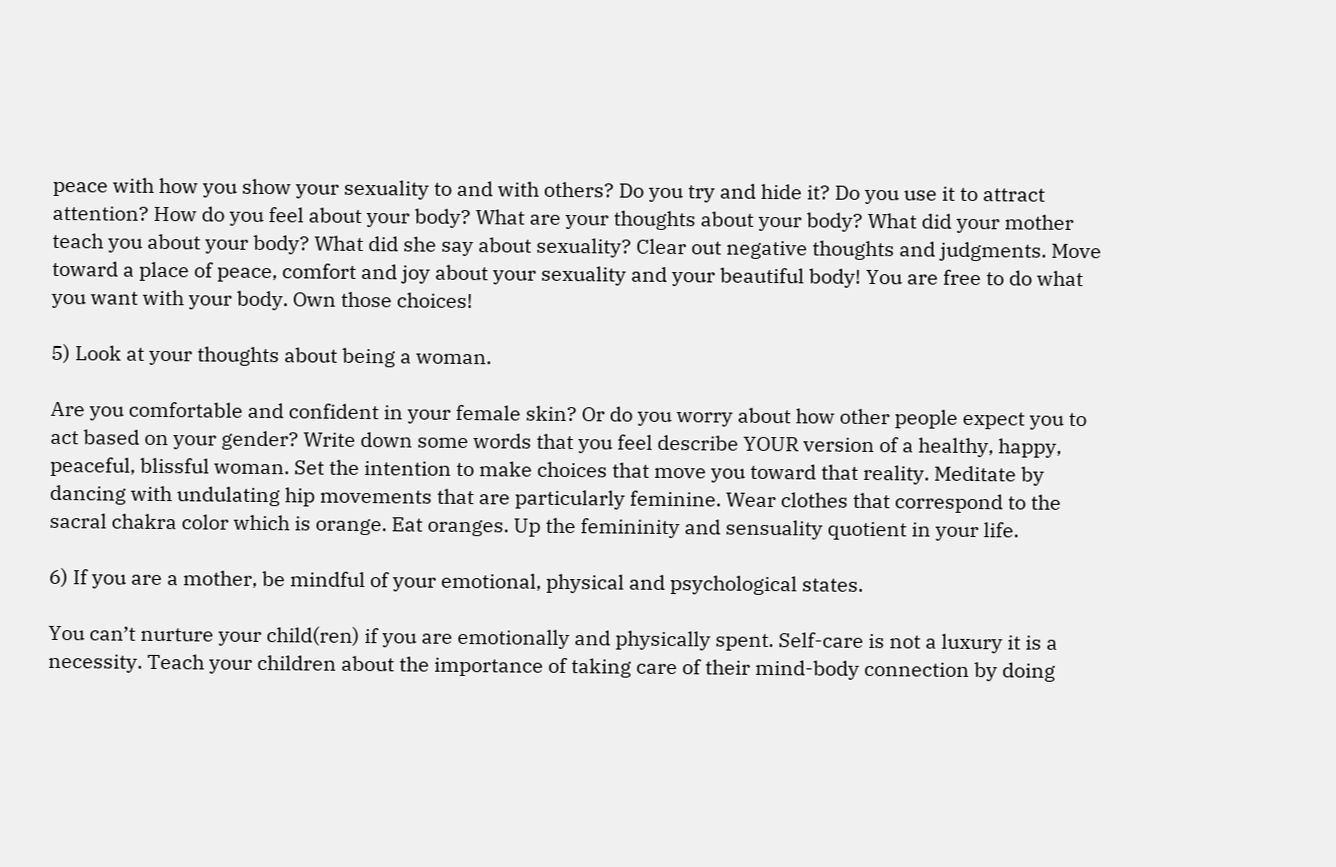peace with how you show your sexuality to and with others? Do you try and hide it? Do you use it to attract attention? How do you feel about your body? What are your thoughts about your body? What did your mother teach you about your body? What did she say about sexuality? Clear out negative thoughts and judgments. Move toward a place of peace, comfort and joy about your sexuality and your beautiful body! You are free to do what you want with your body. Own those choices!

5) Look at your thoughts about being a woman.

Are you comfortable and confident in your female skin? Or do you worry about how other people expect you to act based on your gender? Write down some words that you feel describe YOUR version of a healthy, happy, peaceful, blissful woman. Set the intention to make choices that move you toward that reality. Meditate by dancing with undulating hip movements that are particularly feminine. Wear clothes that correspond to the sacral chakra color which is orange. Eat oranges. Up the femininity and sensuality quotient in your life.

6) If you are a mother, be mindful of your emotional, physical and psychological states.

You can’t nurture your child(ren) if you are emotionally and physically spent. Self-care is not a luxury it is a necessity. Teach your children about the importance of taking care of their mind-body connection by doing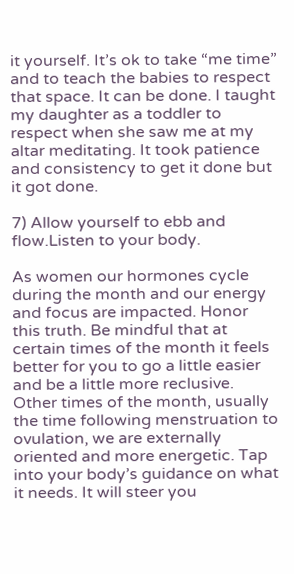it yourself. It’s ok to take “me time” and to teach the babies to respect that space. It can be done. I taught my daughter as a toddler to respect when she saw me at my altar meditating. It took patience and consistency to get it done but it got done.

7) Allow yourself to ebb and flow.Listen to your body.

As women our hormones cycle during the month and our energy and focus are impacted. Honor this truth. Be mindful that at certain times of the month it feels better for you to go a little easier and be a little more reclusive. Other times of the month, usually the time following menstruation to ovulation, we are externally oriented and more energetic. Tap into your body’s guidance on what it needs. It will steer you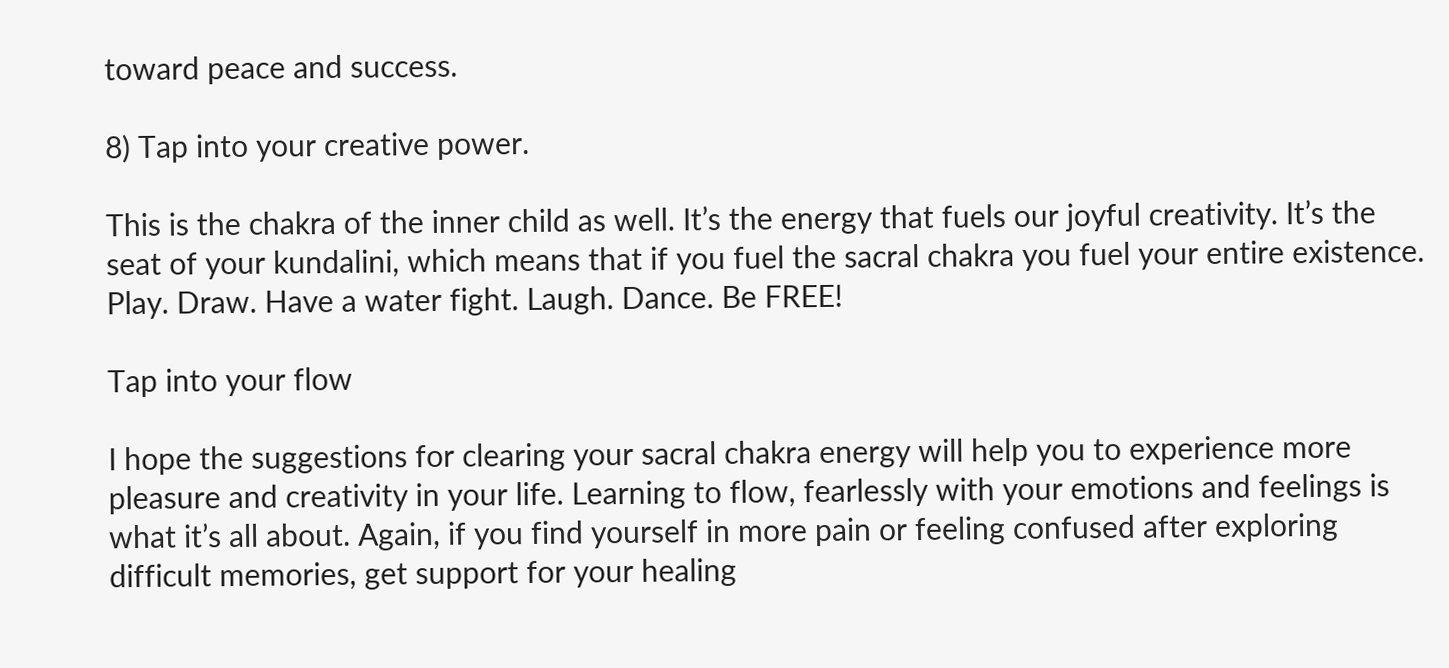toward peace and success.

8) Tap into your creative power.

This is the chakra of the inner child as well. It’s the energy that fuels our joyful creativity. It’s the seat of your kundalini, which means that if you fuel the sacral chakra you fuel your entire existence.  Play. Draw. Have a water fight. Laugh. Dance. Be FREE!

Tap into your flow

I hope the suggestions for clearing your sacral chakra energy will help you to experience more pleasure and creativity in your life. Learning to flow, fearlessly with your emotions and feelings is what it’s all about. Again, if you find yourself in more pain or feeling confused after exploring difficult memories, get support for your healing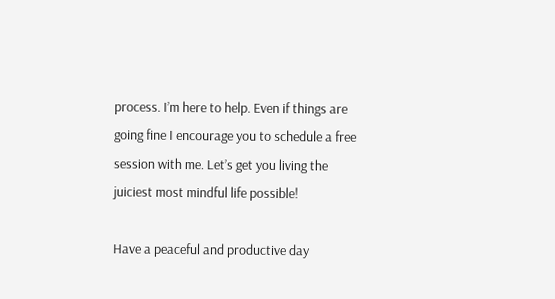process. I’m here to help. Even if things are going fine I encourage you to schedule a free session with me. Let’s get you living the juiciest most mindful life possible!

Have a peaceful and productive day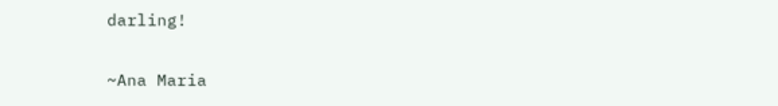darling!

~Ana Maria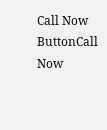Call Now ButtonCall Now